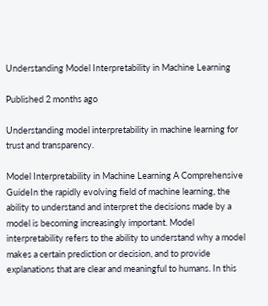Understanding Model Interpretability in Machine Learning

Published 2 months ago

Understanding model interpretability in machine learning for trust and transparency.

Model Interpretability in Machine Learning A Comprehensive GuideIn the rapidly evolving field of machine learning, the ability to understand and interpret the decisions made by a model is becoming increasingly important. Model interpretability refers to the ability to understand why a model makes a certain prediction or decision, and to provide explanations that are clear and meaningful to humans. In this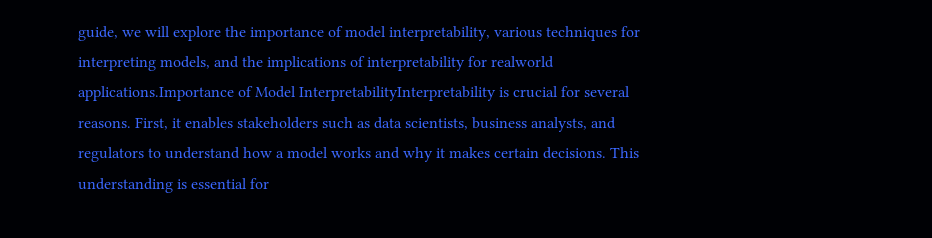guide, we will explore the importance of model interpretability, various techniques for interpreting models, and the implications of interpretability for realworld applications.Importance of Model InterpretabilityInterpretability is crucial for several reasons. First, it enables stakeholders such as data scientists, business analysts, and regulators to understand how a model works and why it makes certain decisions. This understanding is essential for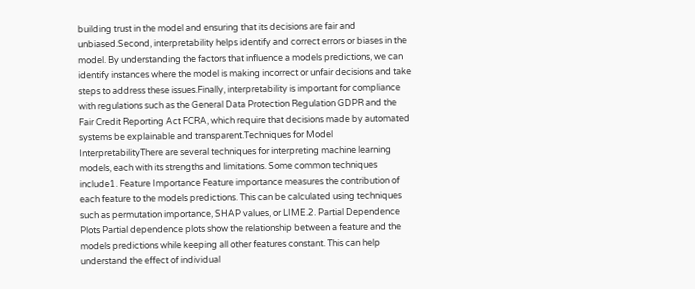building trust in the model and ensuring that its decisions are fair and unbiased.Second, interpretability helps identify and correct errors or biases in the model. By understanding the factors that influence a models predictions, we can identify instances where the model is making incorrect or unfair decisions and take steps to address these issues.Finally, interpretability is important for compliance with regulations such as the General Data Protection Regulation GDPR and the Fair Credit Reporting Act FCRA, which require that decisions made by automated systems be explainable and transparent.Techniques for Model InterpretabilityThere are several techniques for interpreting machine learning models, each with its strengths and limitations. Some common techniques include1. Feature Importance Feature importance measures the contribution of each feature to the models predictions. This can be calculated using techniques such as permutation importance, SHAP values, or LIME.2. Partial Dependence Plots Partial dependence plots show the relationship between a feature and the models predictions while keeping all other features constant. This can help understand the effect of individual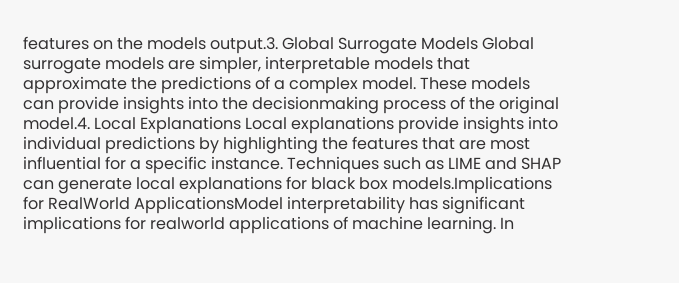features on the models output.3. Global Surrogate Models Global surrogate models are simpler, interpretable models that approximate the predictions of a complex model. These models can provide insights into the decisionmaking process of the original model.4. Local Explanations Local explanations provide insights into individual predictions by highlighting the features that are most influential for a specific instance. Techniques such as LIME and SHAP can generate local explanations for black box models.Implications for RealWorld ApplicationsModel interpretability has significant implications for realworld applications of machine learning. In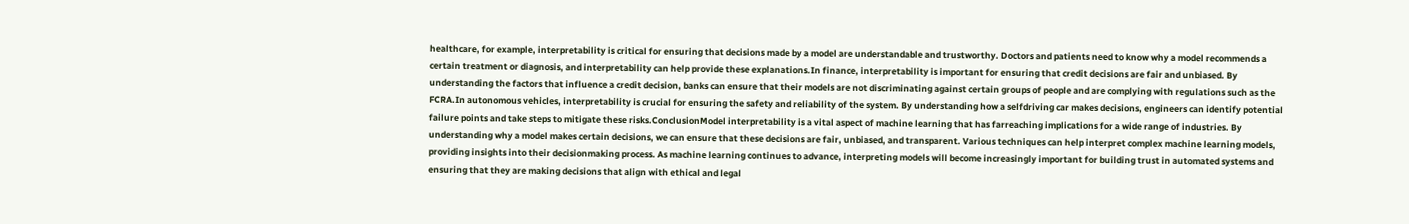healthcare, for example, interpretability is critical for ensuring that decisions made by a model are understandable and trustworthy. Doctors and patients need to know why a model recommends a certain treatment or diagnosis, and interpretability can help provide these explanations.In finance, interpretability is important for ensuring that credit decisions are fair and unbiased. By understanding the factors that influence a credit decision, banks can ensure that their models are not discriminating against certain groups of people and are complying with regulations such as the FCRA.In autonomous vehicles, interpretability is crucial for ensuring the safety and reliability of the system. By understanding how a selfdriving car makes decisions, engineers can identify potential failure points and take steps to mitigate these risks.ConclusionModel interpretability is a vital aspect of machine learning that has farreaching implications for a wide range of industries. By understanding why a model makes certain decisions, we can ensure that these decisions are fair, unbiased, and transparent. Various techniques can help interpret complex machine learning models, providing insights into their decisionmaking process. As machine learning continues to advance, interpreting models will become increasingly important for building trust in automated systems and ensuring that they are making decisions that align with ethical and legal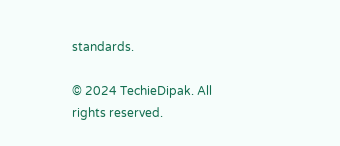standards.

© 2024 TechieDipak. All rights reserved.